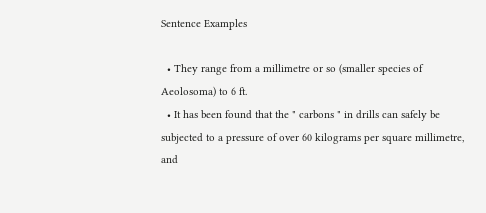Sentence Examples

  • They range from a millimetre or so (smaller species of Aeolosoma) to 6 ft.
  • It has been found that the " carbons " in drills can safely be subjected to a pressure of over 60 kilograms per square millimetre, and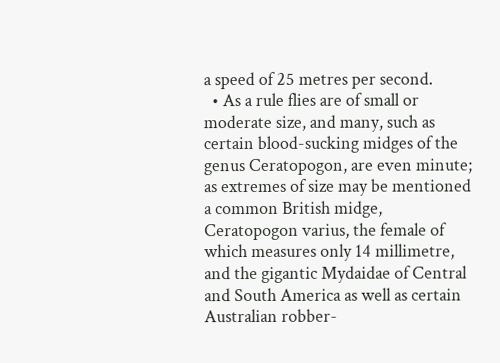a speed of 25 metres per second.
  • As a rule flies are of small or moderate size, and many, such as certain blood-sucking midges of the genus Ceratopogon, are even minute; as extremes of size may be mentioned a common British midge, Ceratopogon varius, the female of which measures only 14 millimetre, and the gigantic Mydaidae of Central and South America as well as certain Australian robber-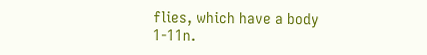flies, which have a body 1-11n.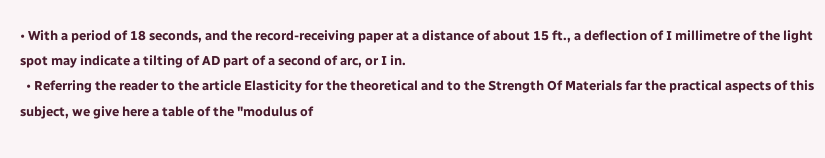• With a period of 18 seconds, and the record-receiving paper at a distance of about 15 ft., a deflection of I millimetre of the light spot may indicate a tilting of AD part of a second of arc, or I in.
  • Referring the reader to the article Elasticity for the theoretical and to the Strength Of Materials far the practical aspects of this subject, we give here a table of the "modulus of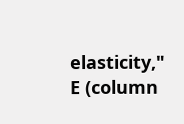elasticity," E (column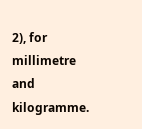2), for millimetre and kilogramme.